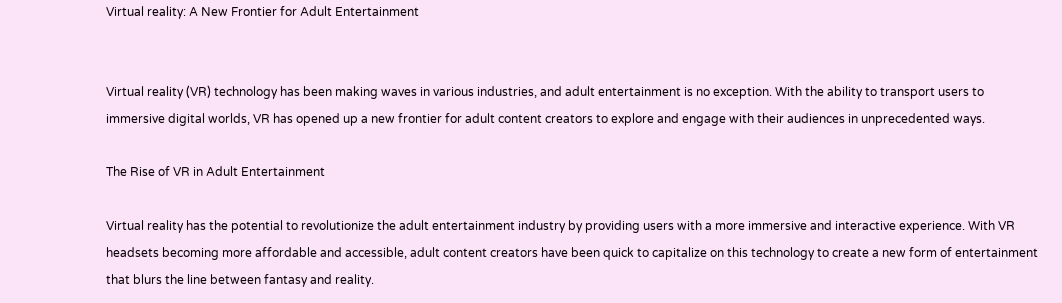Virtual reality: A New Frontier for Adult Entertainment


Virtual reality (VR) technology has been making waves in various industries, and adult entertainment is no exception. With the ability to transport users to immersive digital worlds, VR has opened up a new frontier for adult content creators to explore and engage with their audiences in unprecedented ways.

The Rise of VR in Adult Entertainment

Virtual reality has the potential to revolutionize the adult entertainment industry by providing users with a more immersive and interactive experience. With VR headsets becoming more affordable and accessible, adult content creators have been quick to capitalize on this technology to create a new form of entertainment that blurs the line between fantasy and reality.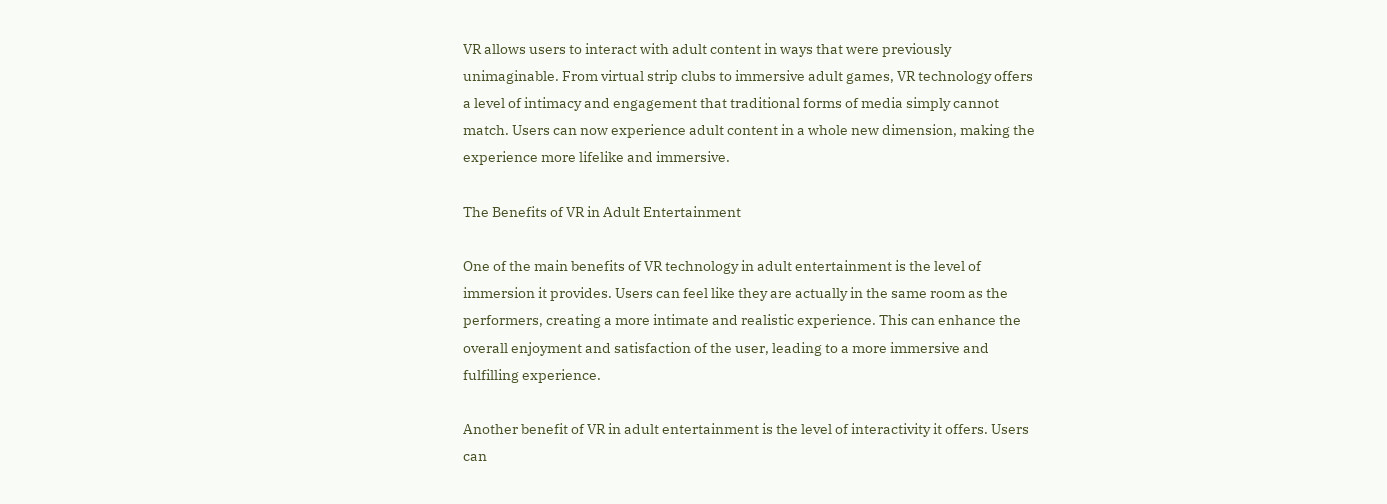VR allows users to interact with adult content in ways that were previously unimaginable. From virtual strip clubs to immersive adult games, VR technology offers a level of intimacy and engagement that traditional forms of media simply cannot match. Users can now experience adult content in a whole new dimension, making the experience more lifelike and immersive.

The Benefits of VR in Adult Entertainment

One of the main benefits of VR technology in adult entertainment is the level of immersion it provides. Users can feel like they are actually in the same room as the performers, creating a more intimate and realistic experience. This can enhance the overall enjoyment and satisfaction of the user, leading to a more immersive and fulfilling experience.

Another benefit of VR in adult entertainment is the level of interactivity it offers. Users can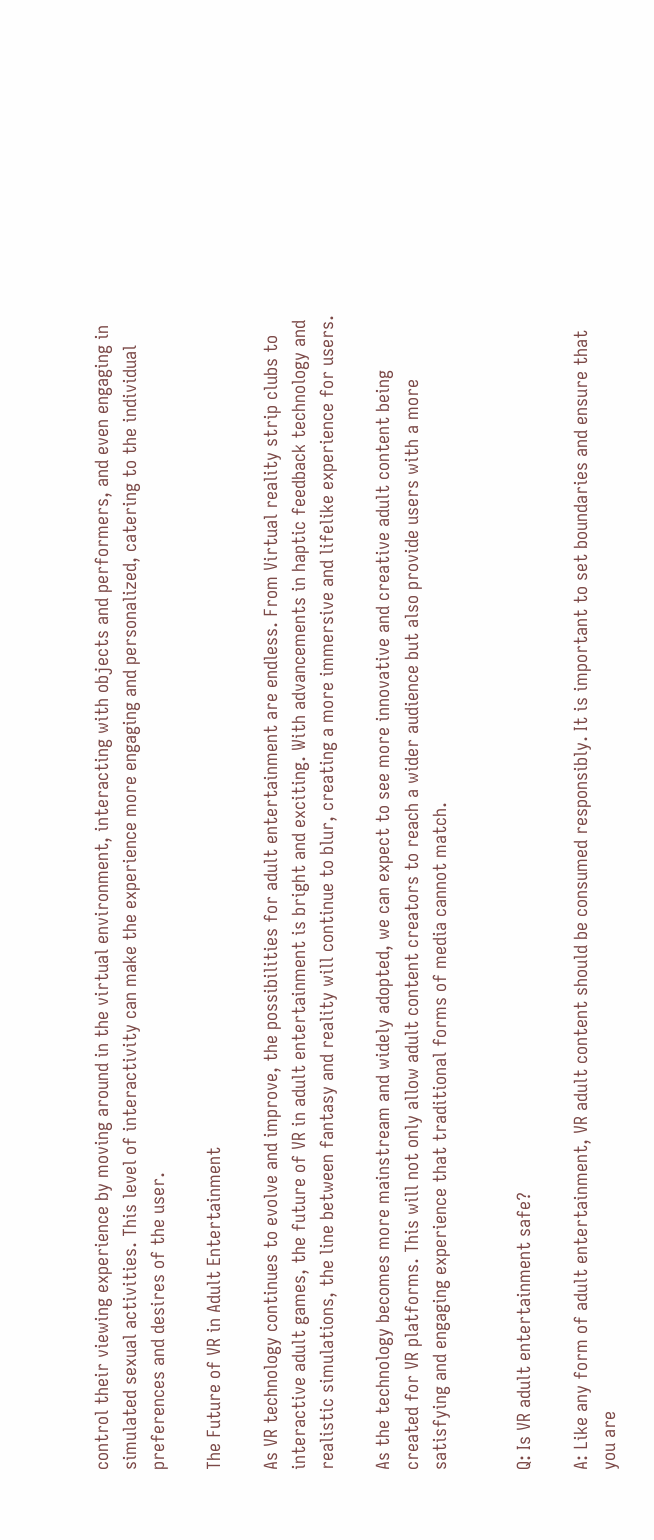control their viewing experience by moving around in the virtual environment, interacting with objects and performers, and even engaging in simulated sexual activities. This level of interactivity can make the experience more engaging and personalized, catering to the individual preferences and desires of the user.

The Future of VR in Adult Entertainment

As VR technology continues to evolve and improve, the possibilities for adult entertainment are endless. From Virtual reality strip clubs to interactive adult games, the future of VR in adult entertainment is bright and exciting. With advancements in haptic feedback technology and realistic simulations, the line between fantasy and reality will continue to blur, creating a more immersive and lifelike experience for users.

As the technology becomes more mainstream and widely adopted, we can expect to see more innovative and creative adult content being created for VR platforms. This will not only allow adult content creators to reach a wider audience but also provide users with a more satisfying and engaging experience that traditional forms of media cannot match.


Q: Is VR adult entertainment safe?

A: Like any form of adult entertainment, VR adult content should be consumed responsibly. It is important to set boundaries and ensure that you are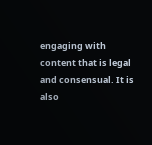engaging with content that is legal and consensual. It is also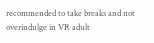recommended to take breaks and not overindulge in VR adult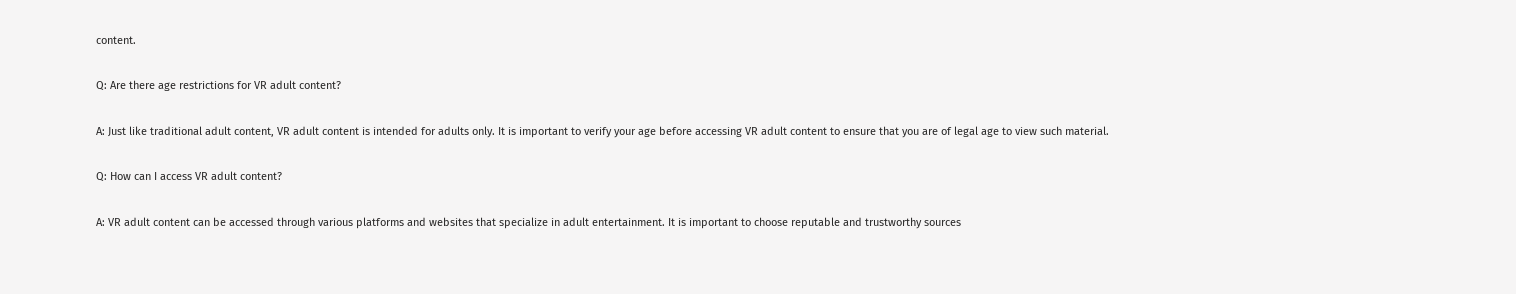content.

Q: Are there age restrictions for VR adult content?

A: Just like traditional adult content, VR adult content is intended for adults only. It is important to verify your age before accessing VR adult content to ensure that you are of legal age to view such material.

Q: How can I access VR adult content?

A: VR adult content can be accessed through various platforms and websites that specialize in adult entertainment. It is important to choose reputable and trustworthy sources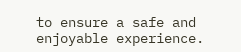to ensure a safe and enjoyable experience.